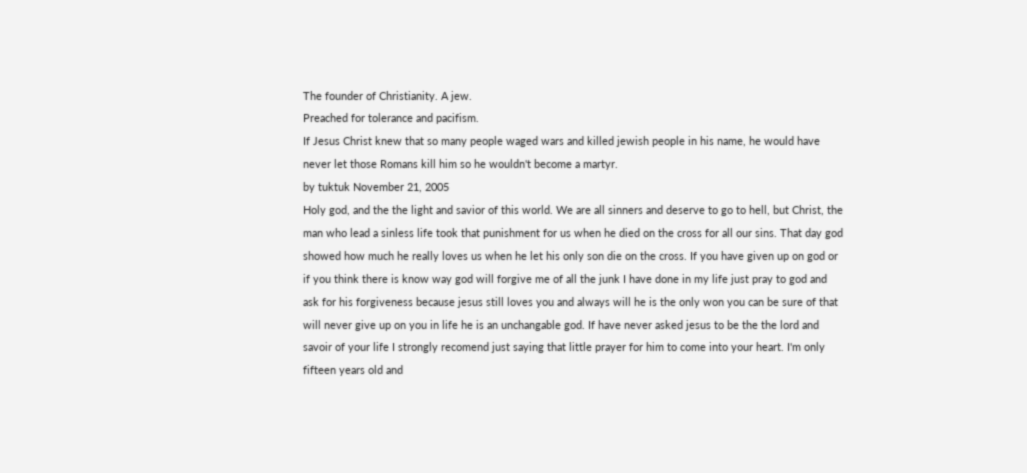The founder of Christianity. A jew.
Preached for tolerance and pacifism.
If Jesus Christ knew that so many people waged wars and killed jewish people in his name, he would have never let those Romans kill him so he wouldn't become a martyr.
by tuktuk November 21, 2005
Holy god, and the the light and savior of this world. We are all sinners and deserve to go to hell, but Christ, the man who lead a sinless life took that punishment for us when he died on the cross for all our sins. That day god showed how much he really loves us when he let his only son die on the cross. If you have given up on god or if you think there is know way god will forgive me of all the junk I have done in my life just pray to god and ask for his forgiveness because jesus still loves you and always will he is the only won you can be sure of that will never give up on you in life he is an unchangable god. If have never asked jesus to be the the lord and savoir of your life I strongly recomend just saying that little prayer for him to come into your heart. I'm only fifteen years old and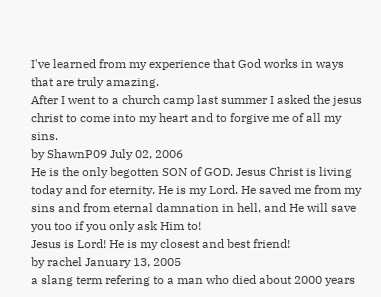I've learned from my experience that God works in ways that are truly amazing.
After I went to a church camp last summer I asked the jesus christ to come into my heart and to forgive me of all my sins.
by ShawnP09 July 02, 2006
He is the only begotten SON of GOD. Jesus Christ is living today and for eternity. He is my Lord. He saved me from my sins and from eternal damnation in hell, and He will save you too if you only ask Him to!
Jesus is Lord! He is my closest and best friend!
by rachel January 13, 2005
a slang term refering to a man who died about 2000 years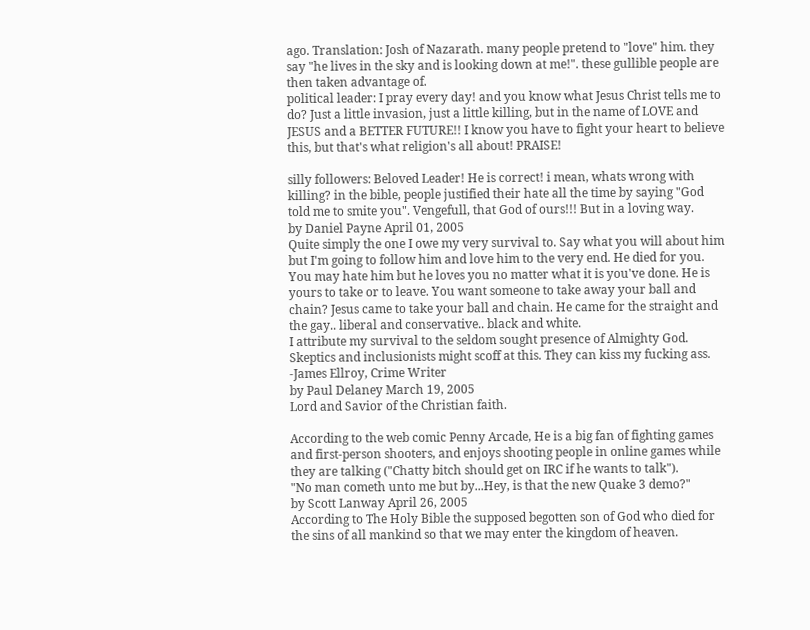ago. Translation: Josh of Nazarath. many people pretend to "love" him. they say "he lives in the sky and is looking down at me!". these gullible people are then taken advantage of.
political leader: I pray every day! and you know what Jesus Christ tells me to do? Just a little invasion, just a little killing, but in the name of LOVE and JESUS and a BETTER FUTURE!! I know you have to fight your heart to believe this, but that's what religion's all about! PRAISE!

silly followers: Beloved Leader! He is correct! i mean, whats wrong with killing? in the bible, people justified their hate all the time by saying "God told me to smite you". Vengefull, that God of ours!!! But in a loving way.
by Daniel Payne April 01, 2005
Quite simply the one I owe my very survival to. Say what you will about him but I'm going to follow him and love him to the very end. He died for you. You may hate him but he loves you no matter what it is you've done. He is yours to take or to leave. You want someone to take away your ball and chain? Jesus came to take your ball and chain. He came for the straight and the gay.. liberal and conservative.. black and white.
I attribute my survival to the seldom sought presence of Almighty God. Skeptics and inclusionists might scoff at this. They can kiss my fucking ass. -James Ellroy, Crime Writer
by Paul Delaney March 19, 2005
Lord and Savior of the Christian faith.

According to the web comic Penny Arcade, He is a big fan of fighting games and first-person shooters, and enjoys shooting people in online games while they are talking ("Chatty bitch should get on IRC if he wants to talk").
"No man cometh unto me but by...Hey, is that the new Quake 3 demo?"
by Scott Lanway April 26, 2005
According to The Holy Bible the supposed begotten son of God who died for the sins of all mankind so that we may enter the kingdom of heaven.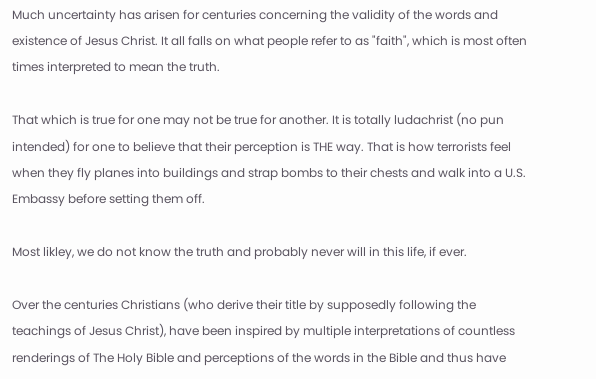Much uncertainty has arisen for centuries concerning the validity of the words and existence of Jesus Christ. It all falls on what people refer to as "faith", which is most often times interpreted to mean the truth.

That which is true for one may not be true for another. It is totally ludachrist (no pun intended) for one to believe that their perception is THE way. That is how terrorists feel when they fly planes into buildings and strap bombs to their chests and walk into a U.S. Embassy before setting them off.

Most likley, we do not know the truth and probably never will in this life, if ever.

Over the centuries Christians (who derive their title by supposedly following the teachings of Jesus Christ), have been inspired by multiple interpretations of countless renderings of The Holy Bible and perceptions of the words in the Bible and thus have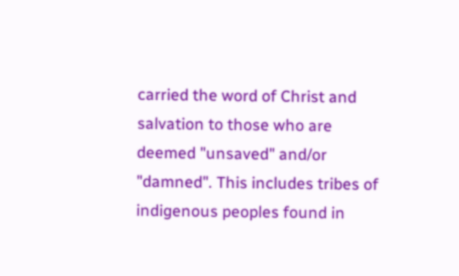carried the word of Christ and salvation to those who are deemed "unsaved" and/or "damned". This includes tribes of indigenous peoples found in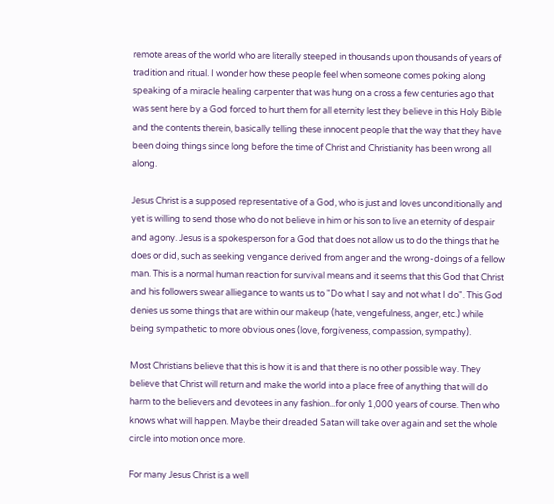remote areas of the world who are literally steeped in thousands upon thousands of years of tradition and ritual. I wonder how these people feel when someone comes poking along speaking of a miracle healing carpenter that was hung on a cross a few centuries ago that was sent here by a God forced to hurt them for all eternity lest they believe in this Holy Bible and the contents therein, basically telling these innocent people that the way that they have been doing things since long before the time of Christ and Christianity has been wrong all along.

Jesus Christ is a supposed representative of a God, who is just and loves unconditionally and yet is willing to send those who do not believe in him or his son to live an eternity of despair and agony. Jesus is a spokesperson for a God that does not allow us to do the things that he does or did, such as seeking vengance derived from anger and the wrong-doings of a fellow man. This is a normal human reaction for survival means and it seems that this God that Christ and his followers swear alliegance to wants us to "Do what I say and not what I do". This God denies us some things that are within our makeup (hate, vengefulness, anger, etc.) while being sympathetic to more obvious ones (love, forgiveness, compassion, sympathy).

Most Christians believe that this is how it is and that there is no other possible way. They believe that Christ will return and make the world into a place free of anything that will do harm to the believers and devotees in any fashion...for only 1,000 years of course. Then who knows what will happen. Maybe their dreaded Satan will take over again and set the whole circle into motion once more.

For many Jesus Christ is a well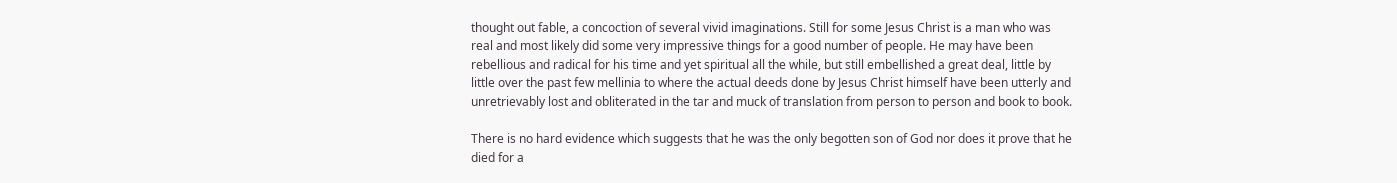thought out fable, a concoction of several vivid imaginations. Still for some Jesus Christ is a man who was real and most likely did some very impressive things for a good number of people. He may have been rebellious and radical for his time and yet spiritual all the while, but still embellished a great deal, little by little over the past few mellinia to where the actual deeds done by Jesus Christ himself have been utterly and unretrievably lost and obliterated in the tar and muck of translation from person to person and book to book.

There is no hard evidence which suggests that he was the only begotten son of God nor does it prove that he died for a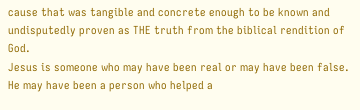cause that was tangible and concrete enough to be known and undisputedly proven as THE truth from the biblical rendition of God.
Jesus is someone who may have been real or may have been false. He may have been a person who helped a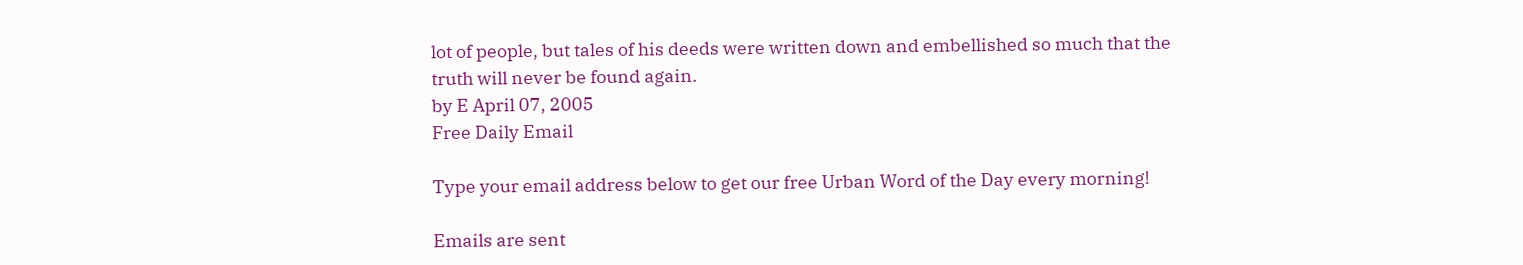lot of people, but tales of his deeds were written down and embellished so much that the truth will never be found again.
by E April 07, 2005
Free Daily Email

Type your email address below to get our free Urban Word of the Day every morning!

Emails are sent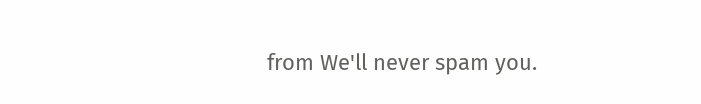from We'll never spam you.